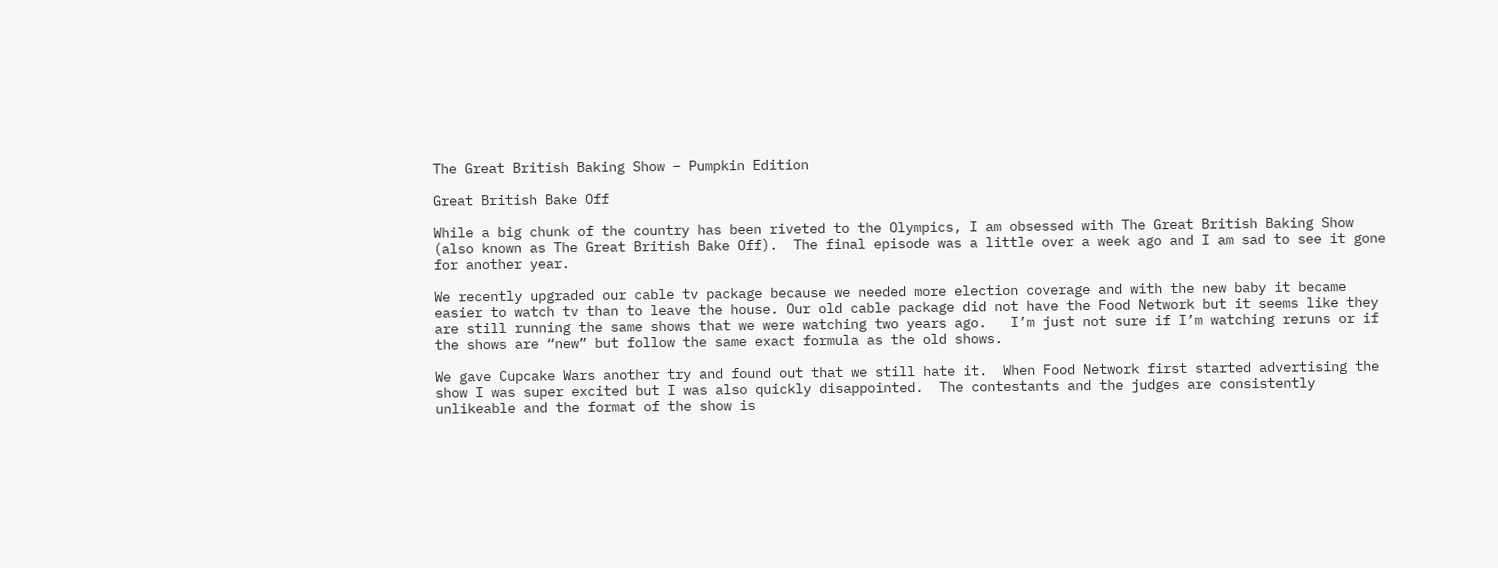The Great British Baking Show – Pumpkin Edition

Great British Bake Off

While a big chunk of the country has been riveted to the Olympics, I am obsessed with The Great British Baking Show (also known as The Great British Bake Off).  The final episode was a little over a week ago and I am sad to see it gone for another year.

We recently upgraded our cable tv package because we needed more election coverage and with the new baby it became easier to watch tv than to leave the house. Our old cable package did not have the Food Network but it seems like they are still running the same shows that we were watching two years ago.   I’m just not sure if I’m watching reruns or if the shows are “new” but follow the same exact formula as the old shows.

We gave Cupcake Wars another try and found out that we still hate it.  When Food Network first started advertising the show I was super excited but I was also quickly disappointed.  The contestants and the judges are consistently unlikeable and the format of the show is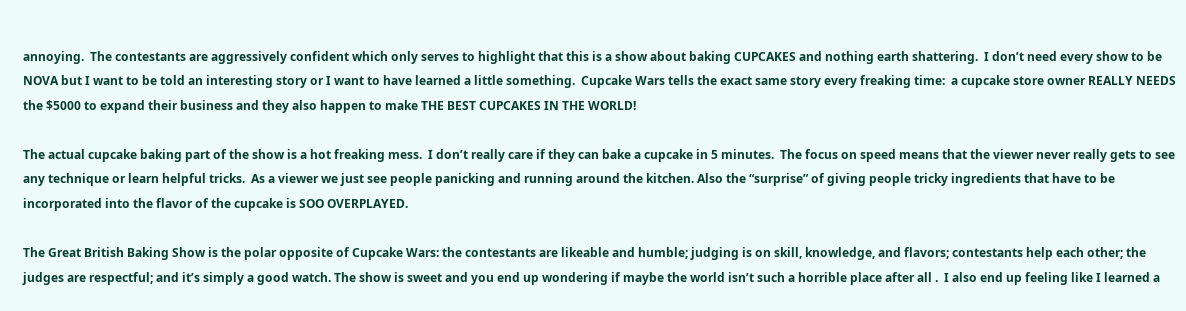annoying.  The contestants are aggressively confident which only serves to highlight that this is a show about baking CUPCAKES and nothing earth shattering.  I don’t need every show to be NOVA but I want to be told an interesting story or I want to have learned a little something.  Cupcake Wars tells the exact same story every freaking time:  a cupcake store owner REALLY NEEDS the $5000 to expand their business and they also happen to make THE BEST CUPCAKES IN THE WORLD!

The actual cupcake baking part of the show is a hot freaking mess.  I don’t really care if they can bake a cupcake in 5 minutes.  The focus on speed means that the viewer never really gets to see any technique or learn helpful tricks.  As a viewer we just see people panicking and running around the kitchen. Also the “surprise” of giving people tricky ingredients that have to be incorporated into the flavor of the cupcake is SOO OVERPLAYED.

The Great British Baking Show is the polar opposite of Cupcake Wars: the contestants are likeable and humble; judging is on skill, knowledge, and flavors; contestants help each other; the judges are respectful; and it’s simply a good watch. The show is sweet and you end up wondering if maybe the world isn’t such a horrible place after all .  I also end up feeling like I learned a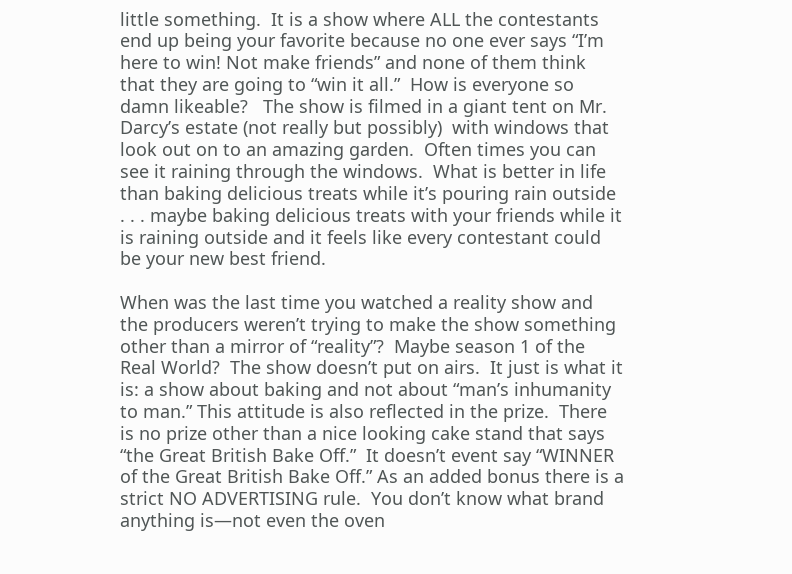little something.  It is a show where ALL the contestants end up being your favorite because no one ever says “I’m here to win! Not make friends” and none of them think that they are going to “win it all.”  How is everyone so damn likeable?   The show is filmed in a giant tent on Mr. Darcy’s estate (not really but possibly)  with windows that look out on to an amazing garden.  Often times you can see it raining through the windows.  What is better in life than baking delicious treats while it’s pouring rain outside . . . maybe baking delicious treats with your friends while it is raining outside and it feels like every contestant could be your new best friend.

When was the last time you watched a reality show and the producers weren’t trying to make the show something other than a mirror of “reality”?  Maybe season 1 of the Real World?  The show doesn’t put on airs.  It just is what it is: a show about baking and not about “man’s inhumanity to man.” This attitude is also reflected in the prize.  There is no prize other than a nice looking cake stand that says “the Great British Bake Off.”  It doesn’t event say “WINNER of the Great British Bake Off.” As an added bonus there is a strict NO ADVERTISING rule.  You don’t know what brand anything is—not even the oven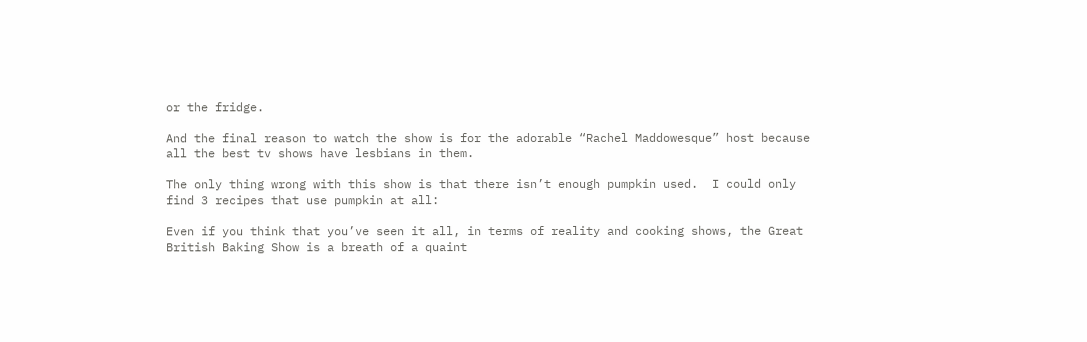or the fridge.

And the final reason to watch the show is for the adorable “Rachel Maddowesque” host because all the best tv shows have lesbians in them.

The only thing wrong with this show is that there isn’t enough pumpkin used.  I could only find 3 recipes that use pumpkin at all:

Even if you think that you’ve seen it all, in terms of reality and cooking shows, the Great British Baking Show is a breath of a quaint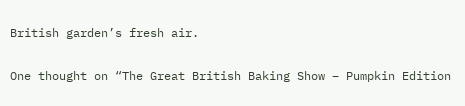British garden’s fresh air.

One thought on “The Great British Baking Show – Pumpkin Edition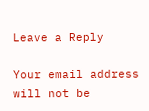Leave a Reply

Your email address will not be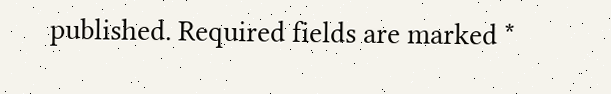published. Required fields are marked *